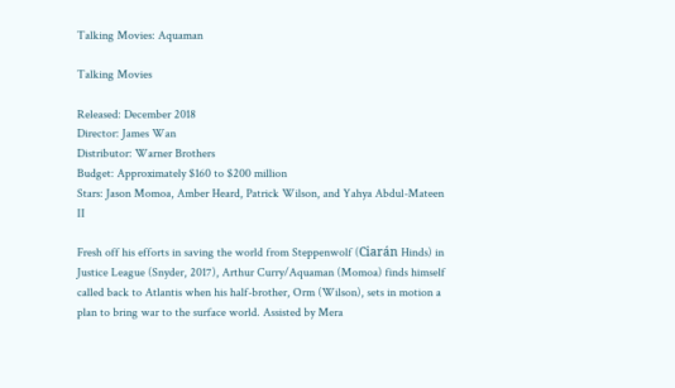Talking Movies: Aquaman

Talking Movies

Released: December 2018
Director: James Wan
Distributor: Warner Brothers
Budget: Approximately $160 to $200 million
Stars: Jason Momoa, Amber Heard, Patrick Wilson, and Yahya Abdul-Mateen II

Fresh off his efforts in saving the world from Steppenwolf (Ciarán Hinds) in Justice League (Snyder, 2017), Arthur Curry/Aquaman (Momoa) finds himself called back to Atlantis when his half-brother, Orm (Wilson), sets in motion a plan to bring war to the surface world. Assisted by Mera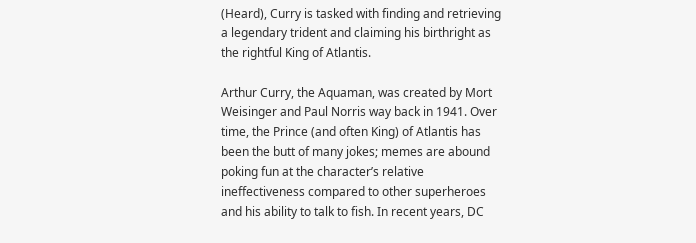(Heard), Curry is tasked with finding and retrieving a legendary trident and claiming his birthright as the rightful King of Atlantis.

Arthur Curry, the Aquaman, was created by Mort Weisinger and Paul Norris way back in 1941. Over time, the Prince (and often King) of Atlantis has been the butt of many jokes; memes are abound poking fun at the character’s relative ineffectiveness compared to other superheroes and his ability to talk to fish. In recent years, DC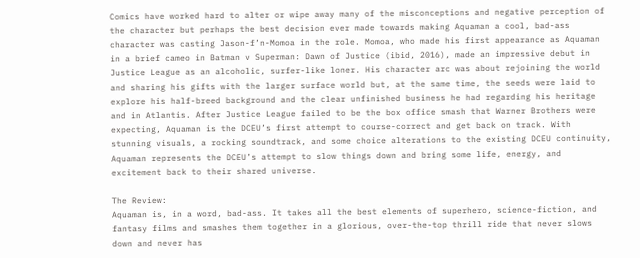Comics have worked hard to alter or wipe away many of the misconceptions and negative perception of the character but perhaps the best decision ever made towards making Aquaman a cool, bad-ass character was casting Jason-f’n-Momoa in the role. Momoa, who made his first appearance as Aquaman in a brief cameo in Batman v Superman: Dawn of Justice (ibid, 2016), made an impressive debut in Justice League as an alcoholic, surfer-like loner. His character arc was about rejoining the world and sharing his gifts with the larger surface world but, at the same time, the seeds were laid to explore his half-breed background and the clear unfinished business he had regarding his heritage and in Atlantis. After Justice League failed to be the box office smash that Warner Brothers were expecting, Aquaman is the DCEU’s first attempt to course-correct and get back on track. With stunning visuals, a rocking soundtrack, and some choice alterations to the existing DCEU continuity, Aquaman represents the DCEU’s attempt to slow things down and bring some life, energy, and excitement back to their shared universe.

The Review:
Aquaman is, in a word, bad-ass. It takes all the best elements of superhero, science-fiction, and fantasy films and smashes them together in a glorious, over-the-top thrill ride that never slows down and never has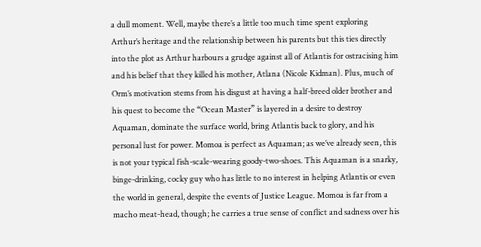a dull moment. Well, maybe there’s a little too much time spent exploring Arthur’s heritage and the relationship between his parents but this ties directly into the plot as Arthur harbours a grudge against all of Atlantis for ostracising him and his belief that they killed his mother, Atlana (Nicole Kidman). Plus, much of Orm’s motivation stems from his disgust at having a half-breed older brother and his quest to become the “Ocean Master” is layered in a desire to destroy Aquaman, dominate the surface world, bring Atlantis back to glory, and his personal lust for power. Momoa is perfect as Aquaman; as we’ve already seen, this is not your typical fish-scale-wearing goody-two-shoes. This Aquaman is a snarky, binge-drinking, cocky guy who has little to no interest in helping Atlantis or even the world in general, despite the events of Justice League. Momoa is far from a macho meat-head, though; he carries a true sense of conflict and sadness over his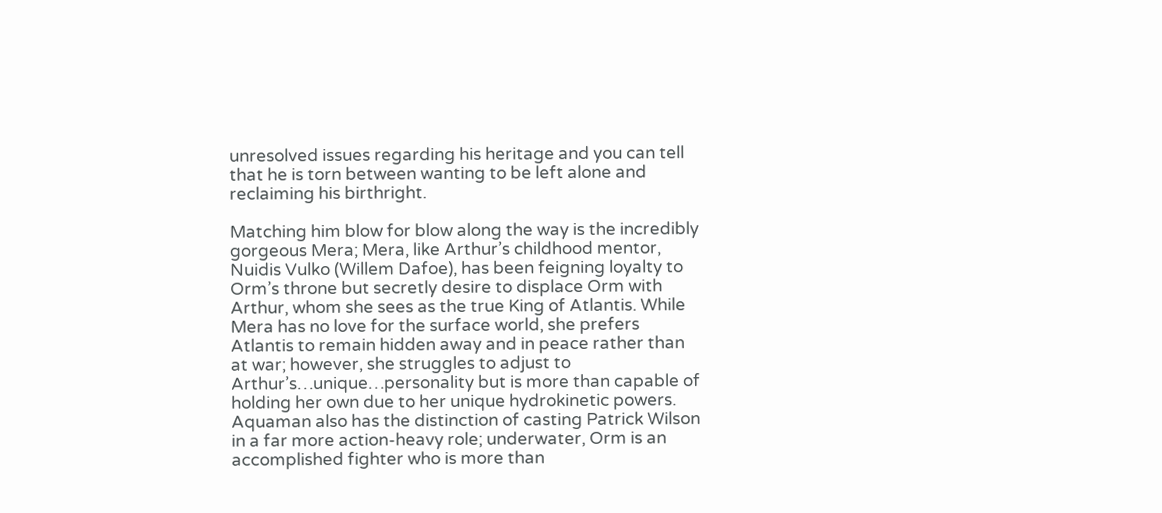unresolved issues regarding his heritage and you can tell that he is torn between wanting to be left alone and reclaiming his birthright.

Matching him blow for blow along the way is the incredibly gorgeous Mera; Mera, like Arthur’s childhood mentor, Nuidis Vulko (Willem Dafoe), has been feigning loyalty to Orm’s throne but secretly desire to displace Orm with Arthur, whom she sees as the true King of Atlantis. While Mera has no love for the surface world, she prefers Atlantis to remain hidden away and in peace rather than at war; however, she struggles to adjust to Arthur’s…unique…personality but is more than capable of holding her own due to her unique hydrokinetic powers. Aquaman also has the distinction of casting Patrick Wilson in a far more action-heavy role; underwater, Orm is an accomplished fighter who is more than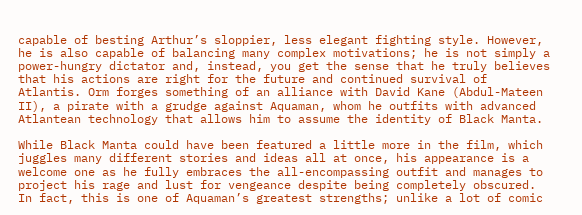capable of besting Arthur’s sloppier, less elegant fighting style. However, he is also capable of balancing many complex motivations; he is not simply a power-hungry dictator and, instead, you get the sense that he truly believes that his actions are right for the future and continued survival of Atlantis. Orm forges something of an alliance with David Kane (Abdul-Mateen II), a pirate with a grudge against Aquaman, whom he outfits with advanced Atlantean technology that allows him to assume the identity of Black Manta.

While Black Manta could have been featured a little more in the film, which juggles many different stories and ideas all at once, his appearance is a welcome one as he fully embraces the all-encompassing outfit and manages to project his rage and lust for vengeance despite being completely obscured. In fact, this is one of Aquaman’s greatest strengths; unlike a lot of comic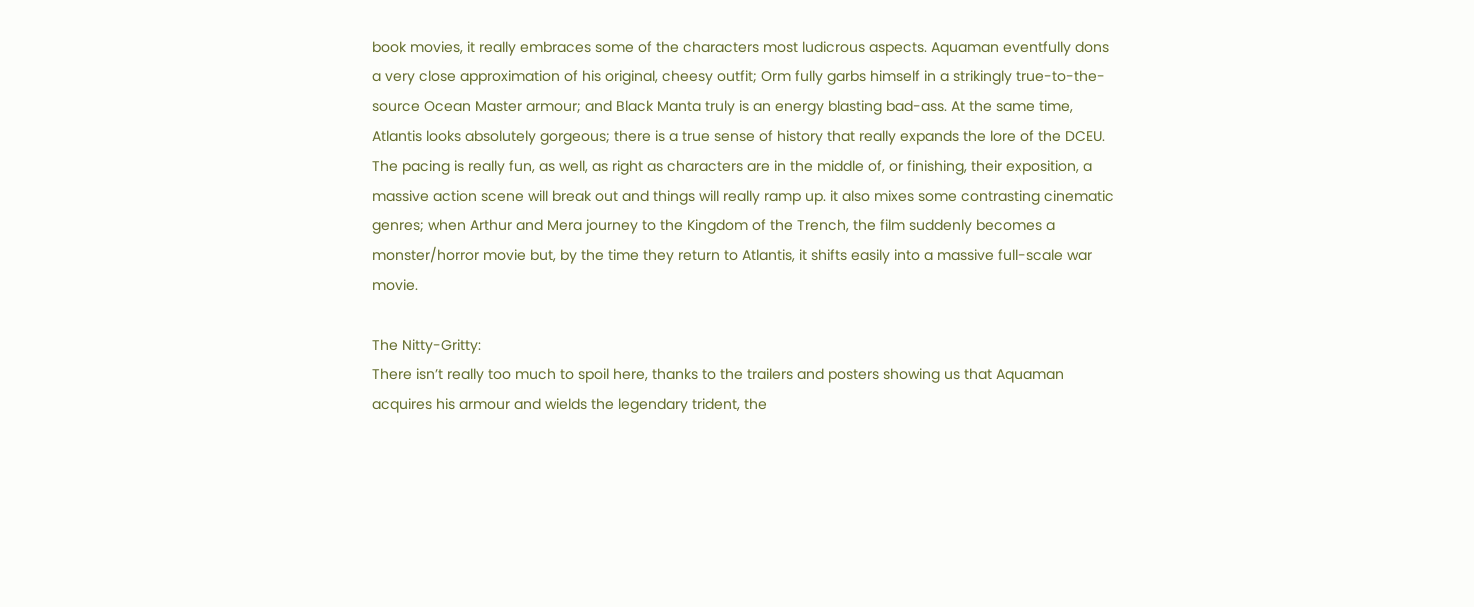book movies, it really embraces some of the characters most ludicrous aspects. Aquaman eventfully dons a very close approximation of his original, cheesy outfit; Orm fully garbs himself in a strikingly true-to-the-source Ocean Master armour; and Black Manta truly is an energy blasting bad-ass. At the same time, Atlantis looks absolutely gorgeous; there is a true sense of history that really expands the lore of the DCEU. The pacing is really fun, as well, as right as characters are in the middle of, or finishing, their exposition, a massive action scene will break out and things will really ramp up. it also mixes some contrasting cinematic genres; when Arthur and Mera journey to the Kingdom of the Trench, the film suddenly becomes a monster/horror movie but, by the time they return to Atlantis, it shifts easily into a massive full-scale war movie.

The Nitty-Gritty:
There isn’t really too much to spoil here, thanks to the trailers and posters showing us that Aquaman acquires his armour and wields the legendary trident, the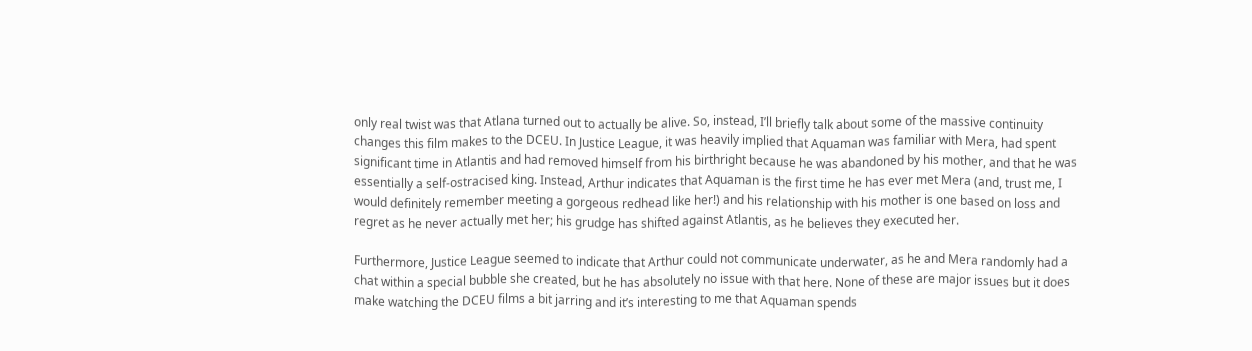only real twist was that Atlana turned out to actually be alive. So, instead, I’ll briefly talk about some of the massive continuity changes this film makes to the DCEU. In Justice League, it was heavily implied that Aquaman was familiar with Mera, had spent significant time in Atlantis and had removed himself from his birthright because he was abandoned by his mother, and that he was essentially a self-ostracised king. Instead, Arthur indicates that Aquaman is the first time he has ever met Mera (and, trust me, I would definitely remember meeting a gorgeous redhead like her!) and his relationship with his mother is one based on loss and regret as he never actually met her; his grudge has shifted against Atlantis, as he believes they executed her.

Furthermore, Justice League seemed to indicate that Arthur could not communicate underwater, as he and Mera randomly had a chat within a special bubble she created, but he has absolutely no issue with that here. None of these are major issues but it does make watching the DCEU films a bit jarring and it’s interesting to me that Aquaman spends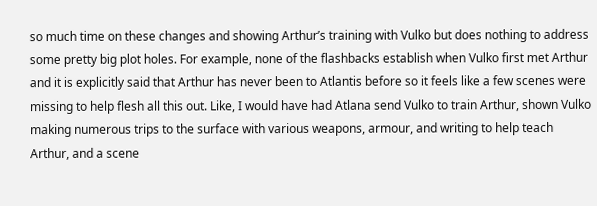so much time on these changes and showing Arthur’s training with Vulko but does nothing to address some pretty big plot holes. For example, none of the flashbacks establish when Vulko first met Arthur and it is explicitly said that Arthur has never been to Atlantis before so it feels like a few scenes were missing to help flesh all this out. Like, I would have had Atlana send Vulko to train Arthur, shown Vulko making numerous trips to the surface with various weapons, armour, and writing to help teach Arthur, and a scene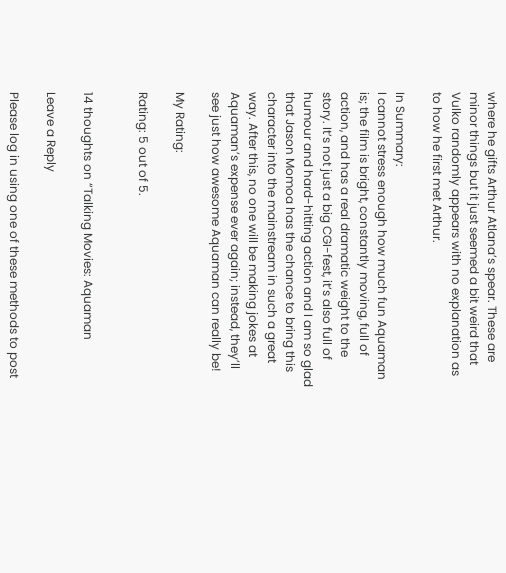where he gifts Arthur Atlana’s spear. These are minor things but it just seemed a bit weird that Vulko randomly appears with no explanation as to how he first met Arthur.

In Summary:
I cannot stress enough how much fun Aquaman is; the film is bright, constantly moving, full of action, and has a real dramatic weight to the story. It’s not just a big CGI-fest, it’s also full of humour and hard-hitting action and I am so glad that Jason Momoa has the chance to bring this character into the mainstream in such a great way. After this, no one will be making jokes at Aquaman’s expense ever again; instead, they’ll see just how awesome Aquaman can really be!

My Rating:

Rating: 5 out of 5.


14 thoughts on “Talking Movies: Aquaman

Leave a Reply

Please log in using one of these methods to post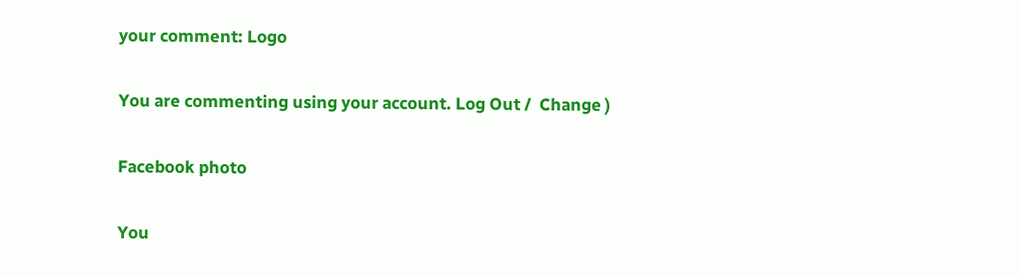your comment: Logo

You are commenting using your account. Log Out /  Change )

Facebook photo

You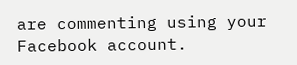are commenting using your Facebook account.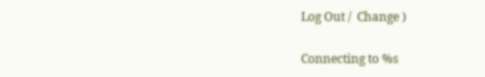Log Out /  Change )

Connecting to %s